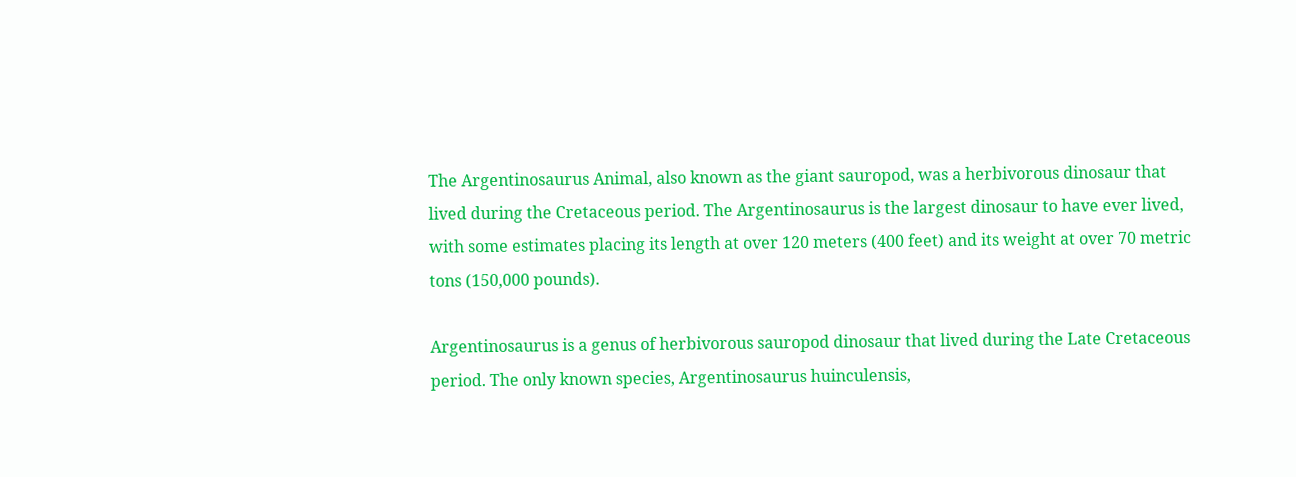The Argentinosaurus Animal, also known as the giant sauropod, was a herbivorous dinosaur that lived during the Cretaceous period. The Argentinosaurus is the largest dinosaur to have ever lived, with some estimates placing its length at over 120 meters (400 feet) and its weight at over 70 metric tons (150,000 pounds).

Argentinosaurus is a genus of herbivorous sauropod dinosaur that lived during the Late Cretaceous period. The only known species, Argentinosaurus huinculensis,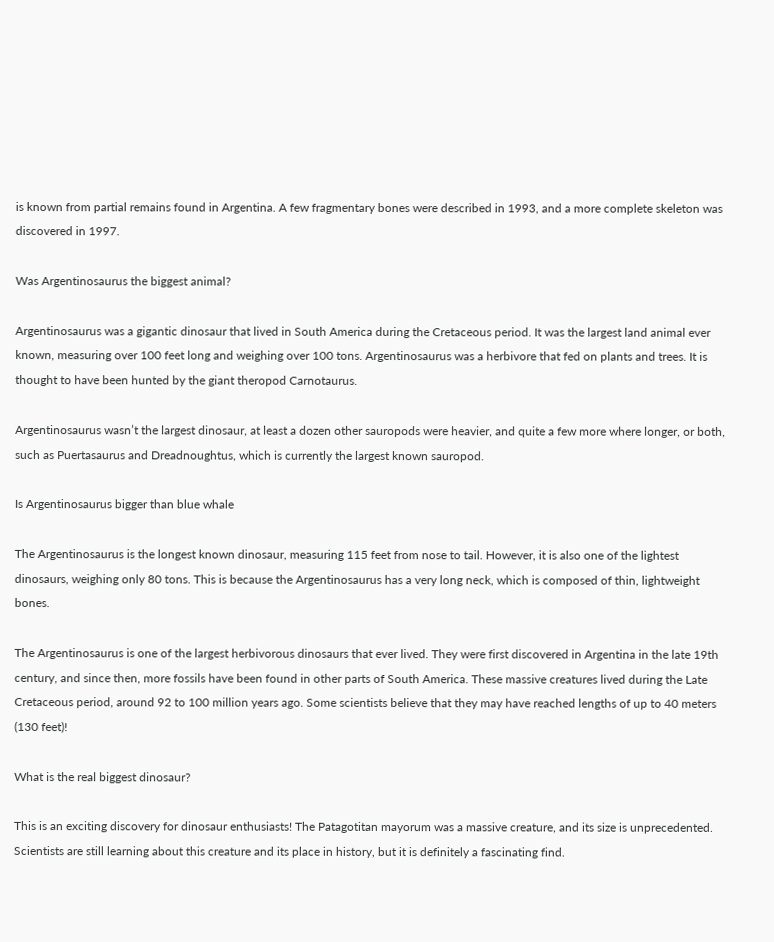is known from partial remains found in Argentina. A few fragmentary bones were described in 1993, and a more complete skeleton was discovered in 1997.

Was Argentinosaurus the biggest animal?

Argentinosaurus was a gigantic dinosaur that lived in South America during the Cretaceous period. It was the largest land animal ever known, measuring over 100 feet long and weighing over 100 tons. Argentinosaurus was a herbivore that fed on plants and trees. It is thought to have been hunted by the giant theropod Carnotaurus.

Argentinosaurus wasn’t the largest dinosaur, at least a dozen other sauropods were heavier, and quite a few more where longer, or both, such as Puertasaurus and Dreadnoughtus, which is currently the largest known sauropod.

Is Argentinosaurus bigger than blue whale

The Argentinosaurus is the longest known dinosaur, measuring 115 feet from nose to tail. However, it is also one of the lightest dinosaurs, weighing only 80 tons. This is because the Argentinosaurus has a very long neck, which is composed of thin, lightweight bones.

The Argentinosaurus is one of the largest herbivorous dinosaurs that ever lived. They were first discovered in Argentina in the late 19th century, and since then, more fossils have been found in other parts of South America. These massive creatures lived during the Late Cretaceous period, around 92 to 100 million years ago. Some scientists believe that they may have reached lengths of up to 40 meters (130 feet)!

What is the real biggest dinosaur?

This is an exciting discovery for dinosaur enthusiasts! The Patagotitan mayorum was a massive creature, and its size is unprecedented. Scientists are still learning about this creature and its place in history, but it is definitely a fascinating find.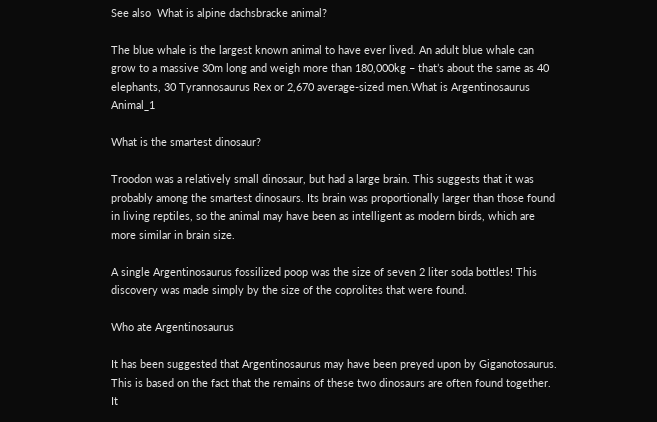See also  What is alpine dachsbracke animal?

The blue whale is the largest known animal to have ever lived. An adult blue whale can grow to a massive 30m long and weigh more than 180,000kg – that’s about the same as 40 elephants, 30 Tyrannosaurus Rex or 2,670 average-sized men.What is Argentinosaurus Animal_1

What is the smartest dinosaur?

Troodon was a relatively small dinosaur, but had a large brain. This suggests that it was probably among the smartest dinosaurs. Its brain was proportionally larger than those found in living reptiles, so the animal may have been as intelligent as modern birds, which are more similar in brain size.

A single Argentinosaurus fossilized poop was the size of seven 2 liter soda bottles! This discovery was made simply by the size of the coprolites that were found.

Who ate Argentinosaurus

It has been suggested that Argentinosaurus may have been preyed upon by Giganotosaurus. This is based on the fact that the remains of these two dinosaurs are often found together. It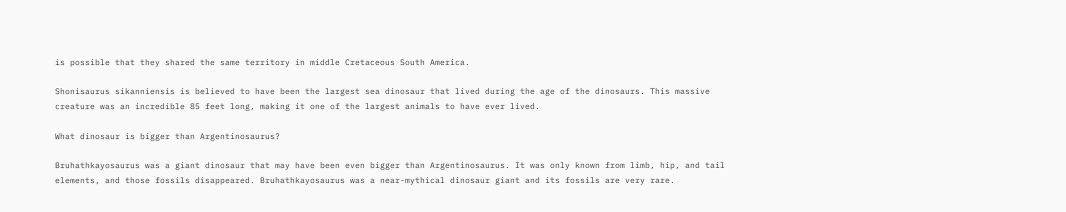is possible that they shared the same territory in middle Cretaceous South America.

Shonisaurus sikanniensis is believed to have been the largest sea dinosaur that lived during the age of the dinosaurs. This massive creature was an incredible 85 feet long, making it one of the largest animals to have ever lived.

What dinosaur is bigger than Argentinosaurus?

Bruhathkayosaurus was a giant dinosaur that may have been even bigger than Argentinosaurus. It was only known from limb, hip, and tail elements, and those fossils disappeared. Bruhathkayosaurus was a near-mythical dinosaur giant and its fossils are very rare.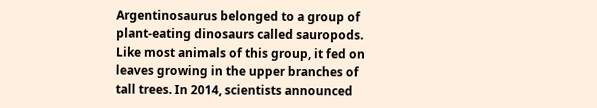Argentinosaurus belonged to a group of plant-eating dinosaurs called sauropods. Like most animals of this group, it fed on leaves growing in the upper branches of tall trees. In 2014, scientists announced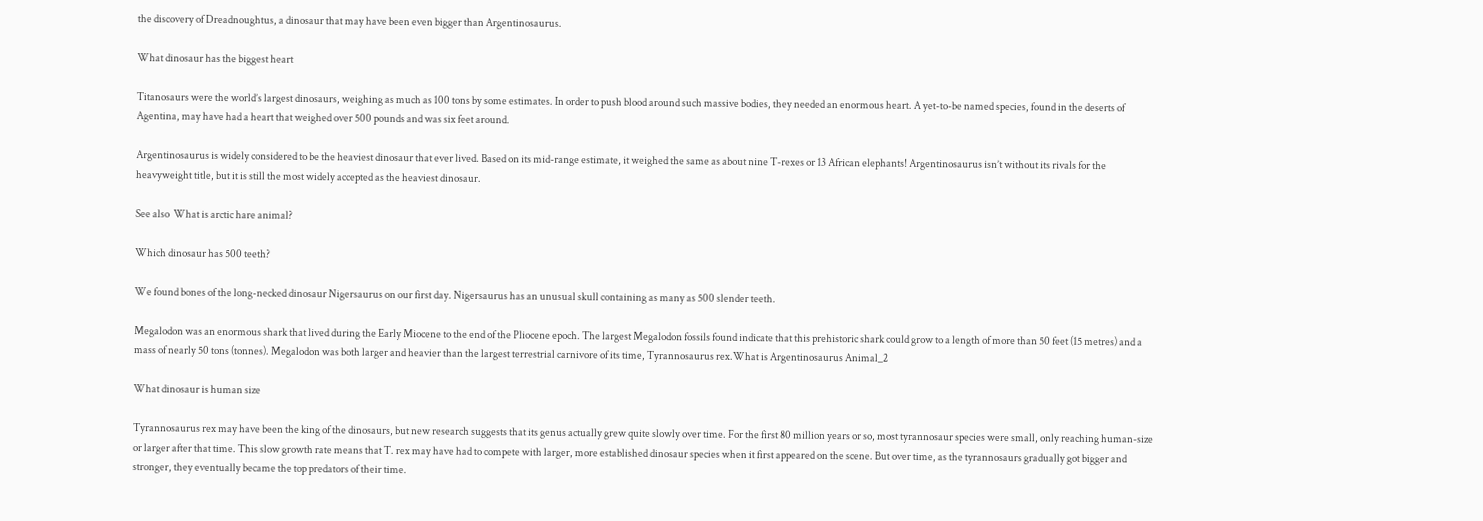the discovery of Dreadnoughtus, a dinosaur that may have been even bigger than Argentinosaurus.

What dinosaur has the biggest heart

Titanosaurs were the world’s largest dinosaurs, weighing as much as 100 tons by some estimates. In order to push blood around such massive bodies, they needed an enormous heart. A yet-to-be named species, found in the deserts of Agentina, may have had a heart that weighed over 500 pounds and was six feet around.

Argentinosaurus is widely considered to be the heaviest dinosaur that ever lived. Based on its mid-range estimate, it weighed the same as about nine T-rexes or 13 African elephants! Argentinosaurus isn’t without its rivals for the heavyweight title, but it is still the most widely accepted as the heaviest dinosaur.

See also  What is arctic hare animal?

Which dinosaur has 500 teeth?

We found bones of the long-necked dinosaur Nigersaurus on our first day. Nigersaurus has an unusual skull containing as many as 500 slender teeth.

Megalodon was an enormous shark that lived during the Early Miocene to the end of the Pliocene epoch. The largest Megalodon fossils found indicate that this prehistoric shark could grow to a length of more than 50 feet (15 metres) and a mass of nearly 50 tons (tonnes). Megalodon was both larger and heavier than the largest terrestrial carnivore of its time, Tyrannosaurus rex.What is Argentinosaurus Animal_2

What dinosaur is human size

Tyrannosaurus rex may have been the king of the dinosaurs, but new research suggests that its genus actually grew quite slowly over time. For the first 80 million years or so, most tyrannosaur species were small, only reaching human-size or larger after that time. This slow growth rate means that T. rex may have had to compete with larger, more established dinosaur species when it first appeared on the scene. But over time, as the tyrannosaurs gradually got bigger and stronger, they eventually became the top predators of their time.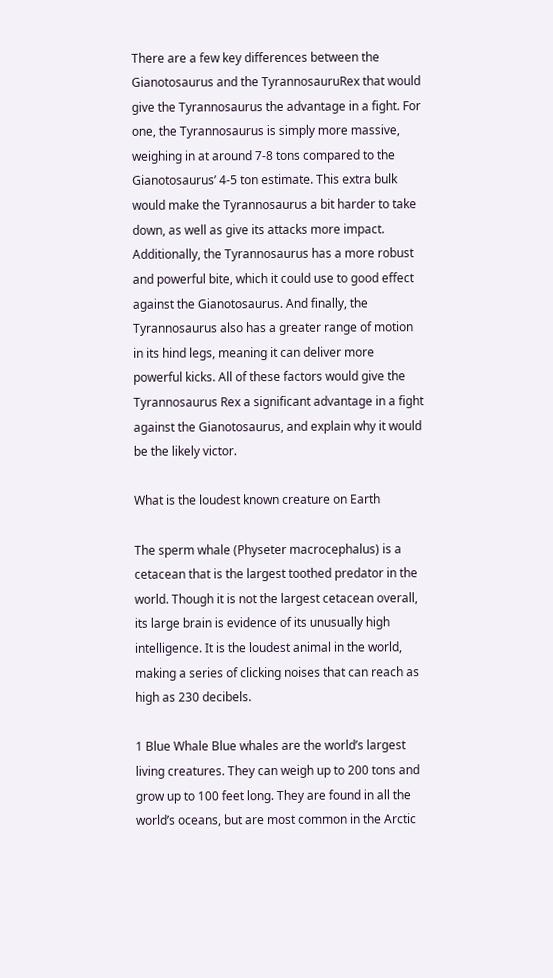There are a few key differences between the Gianotosaurus and the TyrannosauruRex that would give the Tyrannosaurus the advantage in a fight. For one, the Tyrannosaurus is simply more massive, weighing in at around 7-8 tons compared to the Gianotosaurus’ 4-5 ton estimate. This extra bulk would make the Tyrannosaurus a bit harder to take down, as well as give its attacks more impact. Additionally, the Tyrannosaurus has a more robust and powerful bite, which it could use to good effect against the Gianotosaurus. And finally, the Tyrannosaurus also has a greater range of motion in its hind legs, meaning it can deliver more powerful kicks. All of these factors would give the Tyrannosaurus Rex a significant advantage in a fight against the Gianotosaurus, and explain why it would be the likely victor.

What is the loudest known creature on Earth

The sperm whale (Physeter macrocephalus) is a cetacean that is the largest toothed predator in the world. Though it is not the largest cetacean overall, its large brain is evidence of its unusually high intelligence. It is the loudest animal in the world, making a series of clicking noises that can reach as high as 230 decibels.

1 Blue Whale Blue whales are the world’s largest living creatures. They can weigh up to 200 tons and grow up to 100 feet long. They are found in all the world’s oceans, but are most common in the Arctic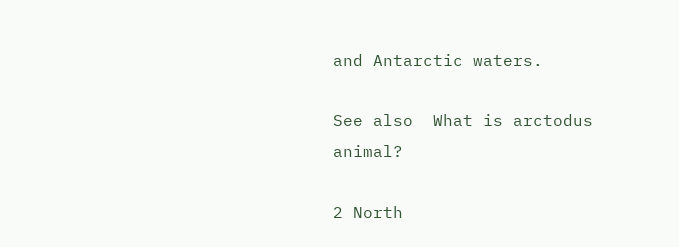and Antarctic waters.

See also  What is arctodus animal?

2 North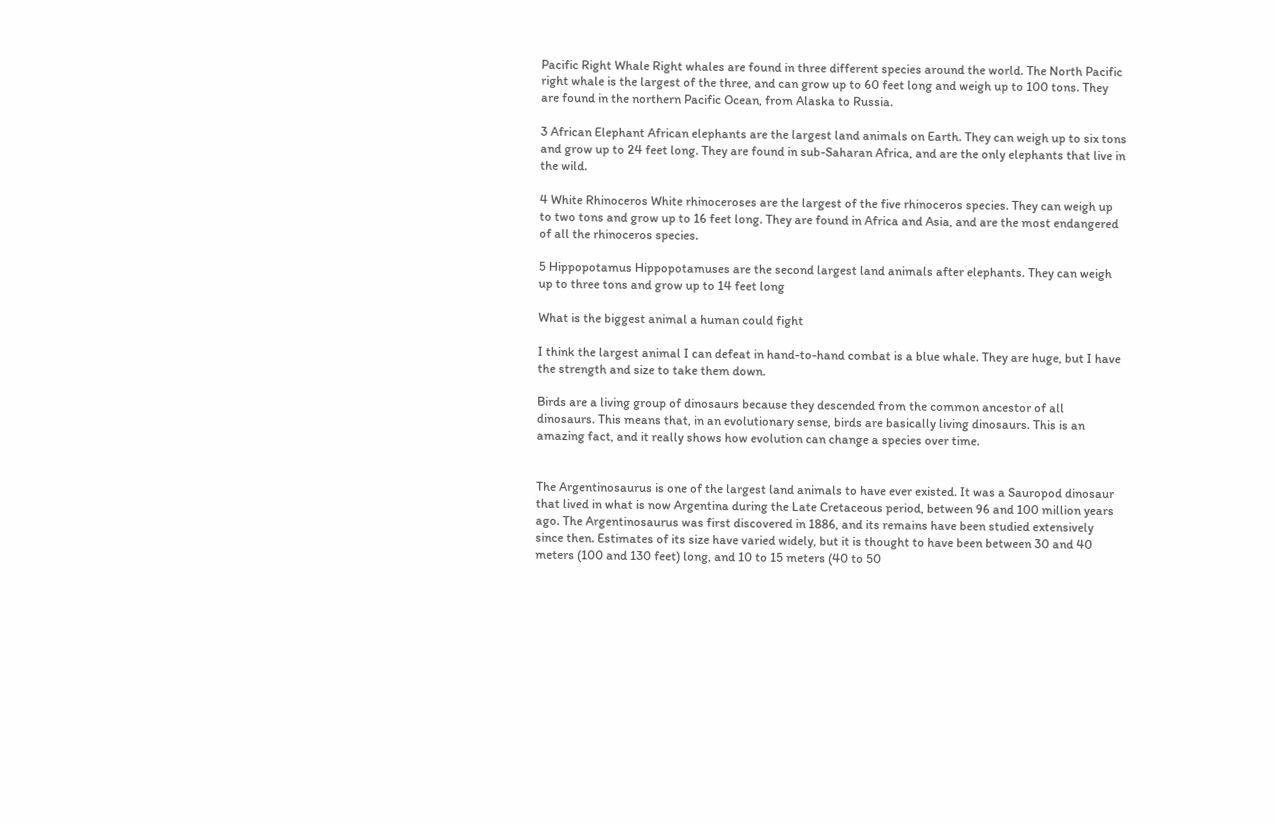Pacific Right Whale Right whales are found in three different species around the world. The North Pacific right whale is the largest of the three, and can grow up to 60 feet long and weigh up to 100 tons. They are found in the northern Pacific Ocean, from Alaska to Russia.

3 African Elephant African elephants are the largest land animals on Earth. They can weigh up to six tons and grow up to 24 feet long. They are found in sub-Saharan Africa, and are the only elephants that live in the wild.

4 White Rhinoceros White rhinoceroses are the largest of the five rhinoceros species. They can weigh up to two tons and grow up to 16 feet long. They are found in Africa and Asia, and are the most endangered of all the rhinoceros species.

5 Hippopotamus Hippopotamuses are the second largest land animals after elephants. They can weigh up to three tons and grow up to 14 feet long

What is the biggest animal a human could fight

I think the largest animal I can defeat in hand-to-hand combat is a blue whale. They are huge, but I have the strength and size to take them down.

Birds are a living group of dinosaurs because they descended from the common ancestor of all dinosaurs. This means that, in an evolutionary sense, birds are basically living dinosaurs. This is an amazing fact, and it really shows how evolution can change a species over time.


The Argentinosaurus is one of the largest land animals to have ever existed. It was a Sauropod dinosaur that lived in what is now Argentina during the Late Cretaceous period, between 96 and 100 million years ago. The Argentinosaurus was first discovered in 1886, and its remains have been studied extensively since then. Estimates of its size have varied widely, but it is thought to have been between 30 and 40 meters (100 and 130 feet) long, and 10 to 15 meters (40 to 50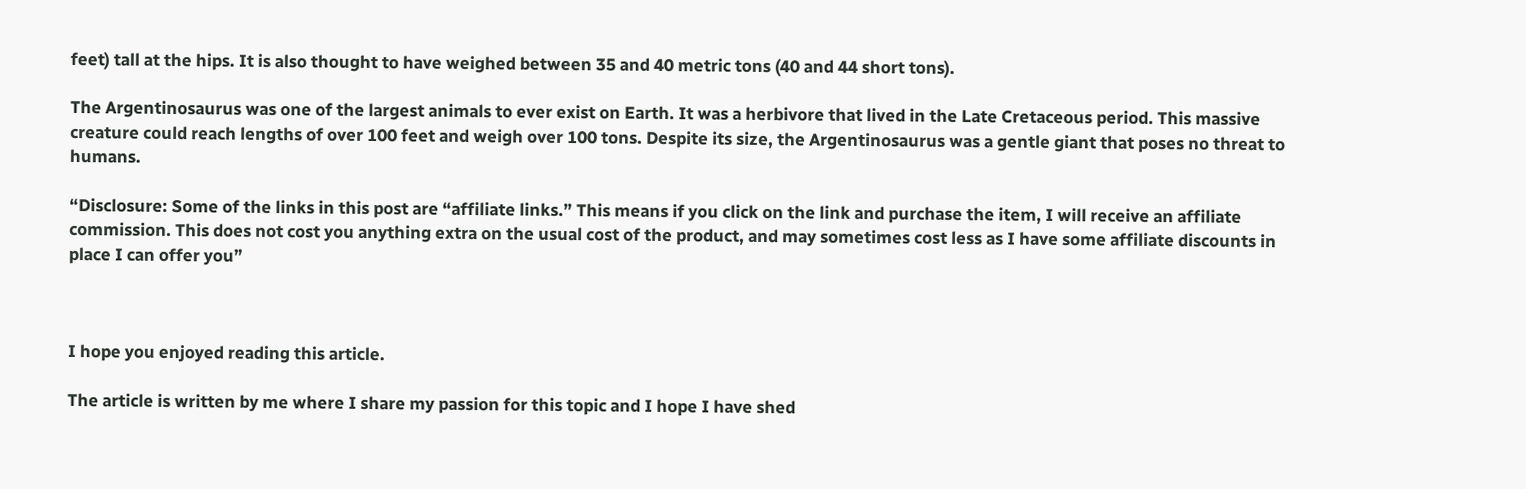feet) tall at the hips. It is also thought to have weighed between 35 and 40 metric tons (40 and 44 short tons).

The Argentinosaurus was one of the largest animals to ever exist on Earth. It was a herbivore that lived in the Late Cretaceous period. This massive creature could reach lengths of over 100 feet and weigh over 100 tons. Despite its size, the Argentinosaurus was a gentle giant that poses no threat to humans.

“Disclosure: Some of the links in this post are “affiliate links.” This means if you click on the link and purchase the item, I will receive an affiliate commission. This does not cost you anything extra on the usual cost of the product, and may sometimes cost less as I have some affiliate discounts in place I can offer you”



I hope you enjoyed reading this article.

The article is written by me where I share my passion for this topic and I hope I have shed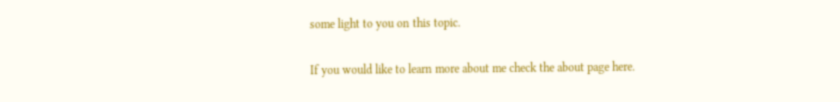some light to you on this topic.

If you would like to learn more about me check the about page here.